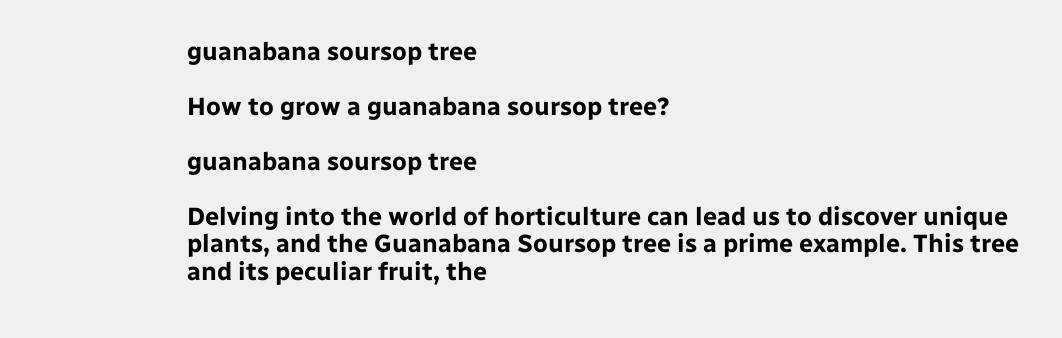guanabana soursop tree

How to grow a guanabana soursop tree?

guanabana soursop tree

Delving into the world of horticulture can lead us to discover unique plants, and the Guanabana Soursop tree is a prime example. This tree and its peculiar fruit, the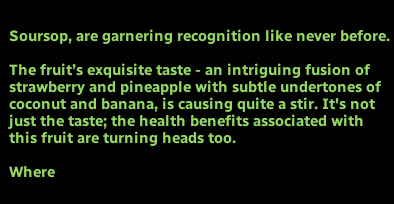Soursop, are garnering recognition like never before.

The fruit’s exquisite taste - an intriguing fusion of strawberry and pineapple with subtle undertones of coconut and banana, is causing quite a stir. It's not just the taste; the health benefits associated with this fruit are turning heads too.

Where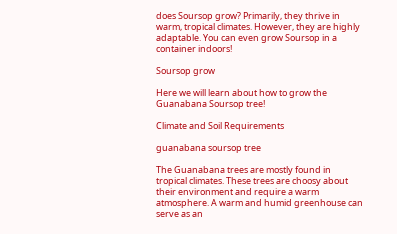does Soursop grow? Primarily, they thrive in warm, tropical climates. However, they are highly adaptable. You can even grow Soursop in a container indoors!

Soursop grow

Here we will learn about how to grow the Guanabana Soursop tree!

Climate and Soil Requirements

guanabana soursop tree

The Guanabana trees are mostly found in tropical climates. These trees are choosy about their environment and require a warm atmosphere. A warm and humid greenhouse can serve as an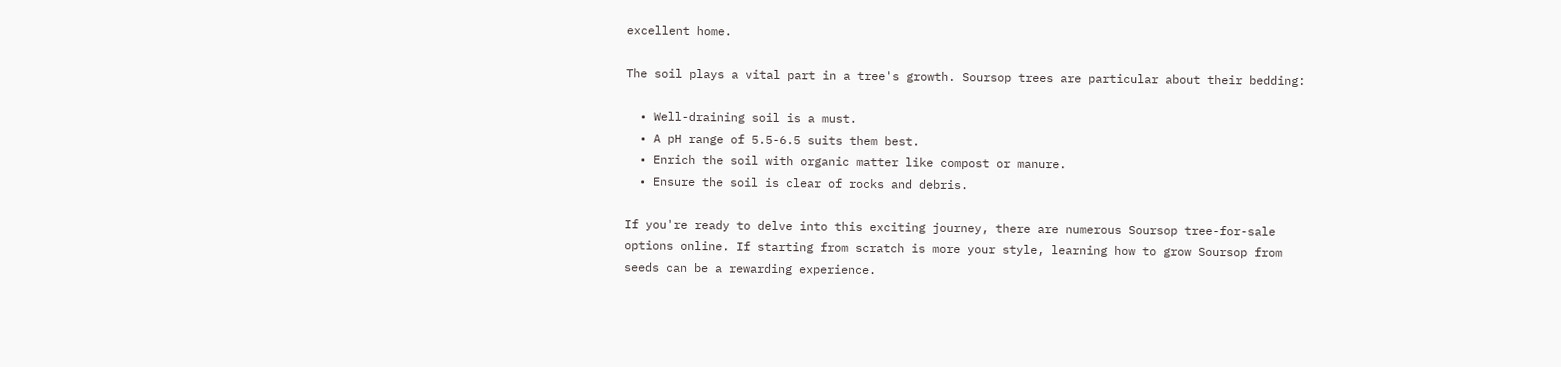excellent home.

The soil plays a vital part in a tree's growth. Soursop trees are particular about their bedding:

  • Well-draining soil is a must.
  • A pH range of 5.5-6.5 suits them best.
  • Enrich the soil with organic matter like compost or manure.
  • Ensure the soil is clear of rocks and debris.

If you're ready to delve into this exciting journey, there are numerous Soursop tree-for-sale options online. If starting from scratch is more your style, learning how to grow Soursop from seeds can be a rewarding experience.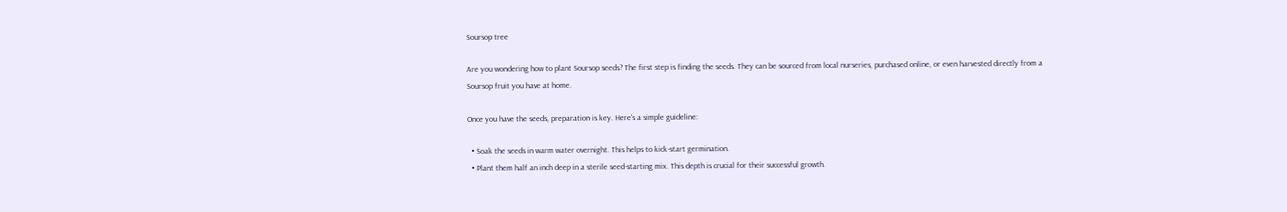Soursop tree

Are you wondering how to plant Soursop seeds? The first step is finding the seeds. They can be sourced from local nurseries, purchased online, or even harvested directly from a Soursop fruit you have at home.

Once you have the seeds, preparation is key. Here's a simple guideline:

  • Soak the seeds in warm water overnight. This helps to kick-start germination.
  • Plant them half an inch deep in a sterile seed-starting mix. This depth is crucial for their successful growth.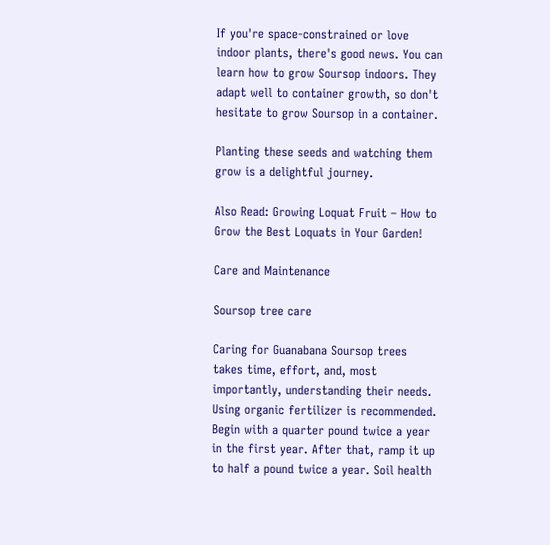If you're space-constrained or love indoor plants, there's good news. You can learn how to grow Soursop indoors. They adapt well to container growth, so don't hesitate to grow Soursop in a container.

Planting these seeds and watching them grow is a delightful journey.

Also Read: Growing Loquat Fruit – How to Grow the Best Loquats in Your Garden!

Care and Maintenance

Soursop tree care

Caring for Guanabana Soursop trees takes time, effort, and, most importantly, understanding their needs. Using organic fertilizer is recommended. Begin with a quarter pound twice a year in the first year. After that, ramp it up to half a pound twice a year. Soil health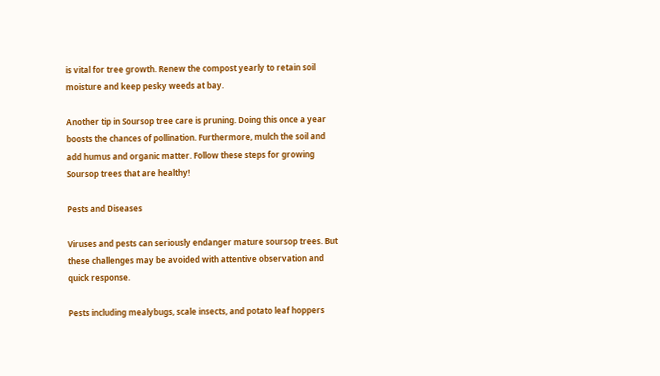is vital for tree growth. Renew the compost yearly to retain soil moisture and keep pesky weeds at bay.

Another tip in Soursop tree care is pruning. Doing this once a year boosts the chances of pollination. Furthermore, mulch the soil and add humus and organic matter. Follow these steps for growing Soursop trees that are healthy!

Pests and Diseases

Viruses and pests can seriously endanger mature soursop trees. But these challenges may be avoided with attentive observation and quick response.

Pests including mealybugs, scale insects, and potato leaf hoppers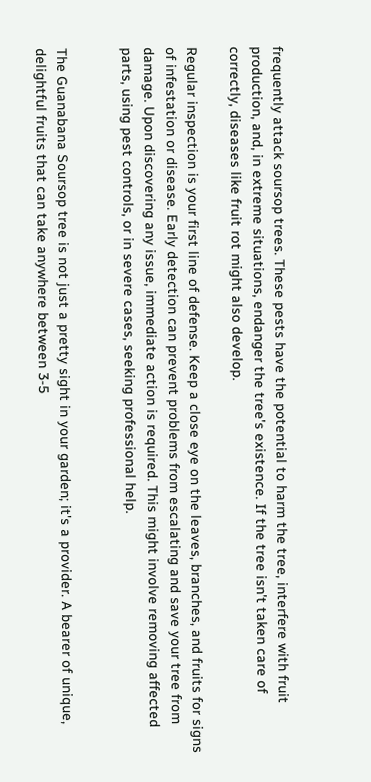frequently attack soursop trees. These pests have the potential to harm the tree, interfere with fruit production, and, in extreme situations, endanger the tree's existence. If the tree isn't taken care of correctly, diseases like fruit rot might also develop.

Regular inspection is your first line of defense. Keep a close eye on the leaves, branches, and fruits for signs of infestation or disease. Early detection can prevent problems from escalating and save your tree from damage. Upon discovering any issue, immediate action is required. This might involve removing affected parts, using pest controls, or in severe cases, seeking professional help.


The Guanabana Soursop tree is not just a pretty sight in your garden; it's a provider. A bearer of unique, delightful fruits that can take anywhere between 3-5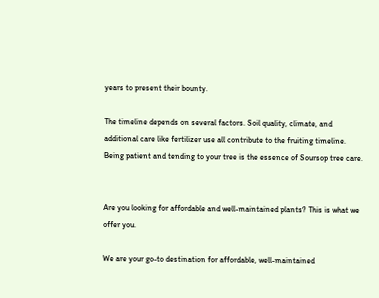years to present their bounty.

The timeline depends on several factors. Soil quality, climate, and additional care like fertilizer use all contribute to the fruiting timeline. Being patient and tending to your tree is the essence of Soursop tree care.


Are you looking for affordable and well-maintained plants? This is what we offer you.

We are your go-to destination for affordable, well-maintained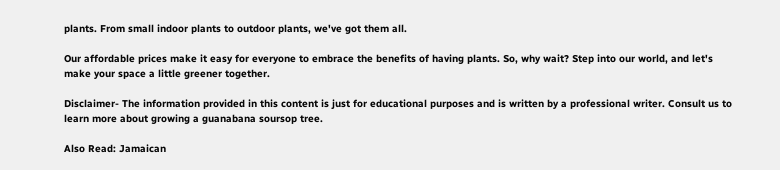plants. From small indoor plants to outdoor plants, we've got them all.

Our affordable prices make it easy for everyone to embrace the benefits of having plants. So, why wait? Step into our world, and let's make your space a little greener together.

Disclaimer- The information provided in this content is just for educational purposes and is written by a professional writer. Consult us to learn more about growing a guanabana soursop tree.

Also Read: Jamaican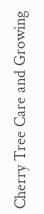Cherry Tree Care and Growing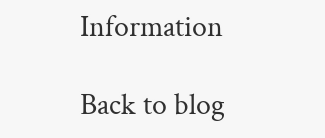Information

Back to blog